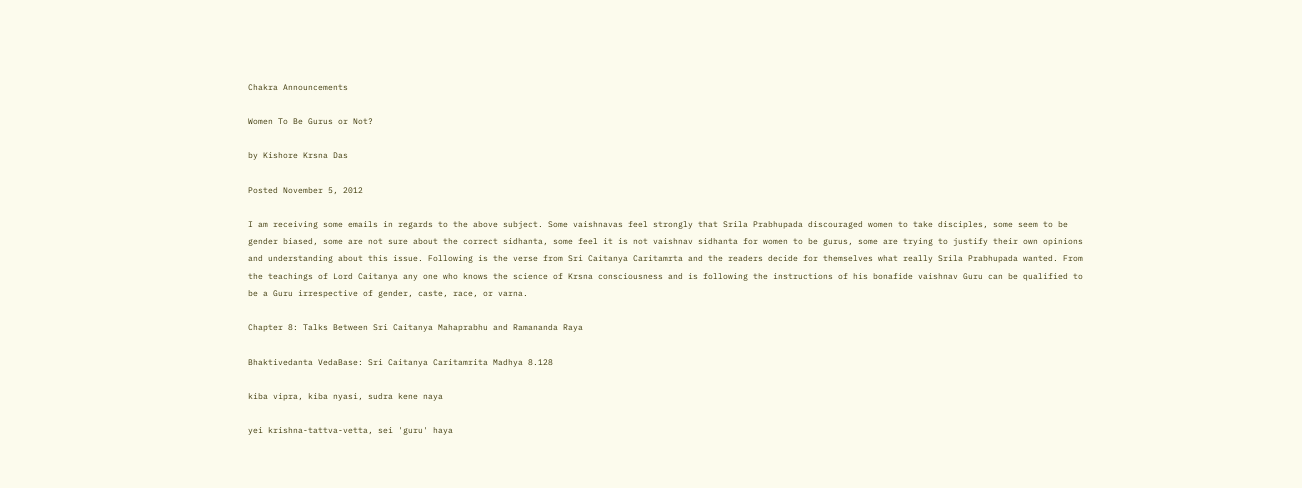Chakra Announcements

Women To Be Gurus or Not?

by Kishore Krsna Das

Posted November 5, 2012

I am receiving some emails in regards to the above subject. Some vaishnavas feel strongly that Srila Prabhupada discouraged women to take disciples, some seem to be gender biased, some are not sure about the correct sidhanta, some feel it is not vaishnav sidhanta for women to be gurus, some are trying to justify their own opinions and understanding about this issue. Following is the verse from Sri Caitanya Caritamrta and the readers decide for themselves what really Srila Prabhupada wanted. From the teachings of Lord Caitanya any one who knows the science of Krsna consciousness and is following the instructions of his bonafide vaishnav Guru can be qualified to be a Guru irrespective of gender, caste, race, or varna.

Chapter 8: Talks Between Sri Caitanya Mahaprabhu and Ramananda Raya

Bhaktivedanta VedaBase: Sri Caitanya Caritamrita Madhya 8.128

kiba vipra, kiba nyasi, sudra kene naya

yei krishna-tattva-vetta, sei 'guru' haya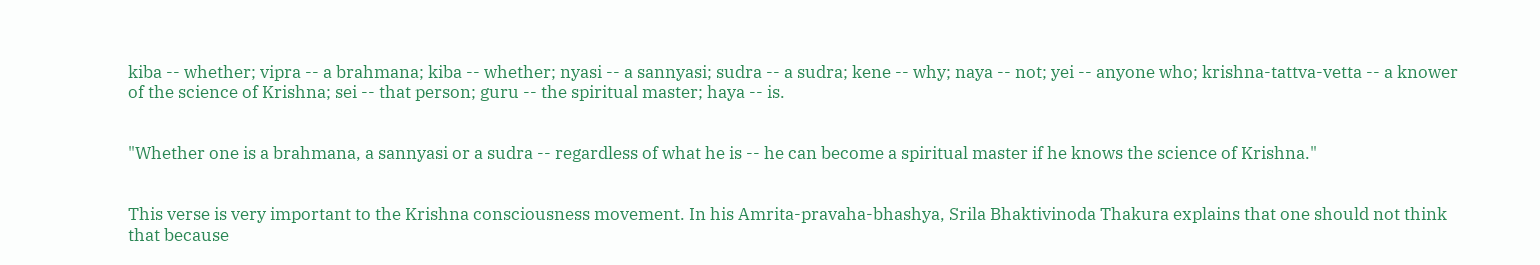kiba -- whether; vipra -- a brahmana; kiba -- whether; nyasi -- a sannyasi; sudra -- a sudra; kene -- why; naya -- not; yei -- anyone who; krishna-tattva-vetta -- a knower of the science of Krishna; sei -- that person; guru -- the spiritual master; haya -- is.


"Whether one is a brahmana, a sannyasi or a sudra -- regardless of what he is -- he can become a spiritual master if he knows the science of Krishna."


This verse is very important to the Krishna consciousness movement. In his Amrita-pravaha-bhashya, Srila Bhaktivinoda Thakura explains that one should not think that because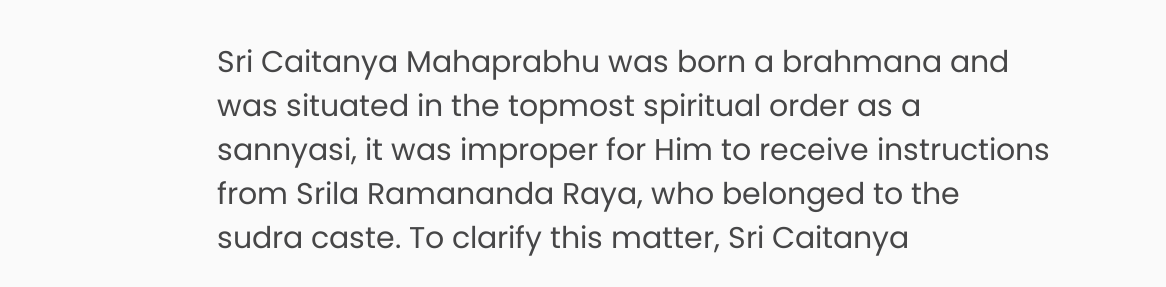Sri Caitanya Mahaprabhu was born a brahmana and was situated in the topmost spiritual order as a sannyasi, it was improper for Him to receive instructions from Srila Ramananda Raya, who belonged to the sudra caste. To clarify this matter, Sri Caitanya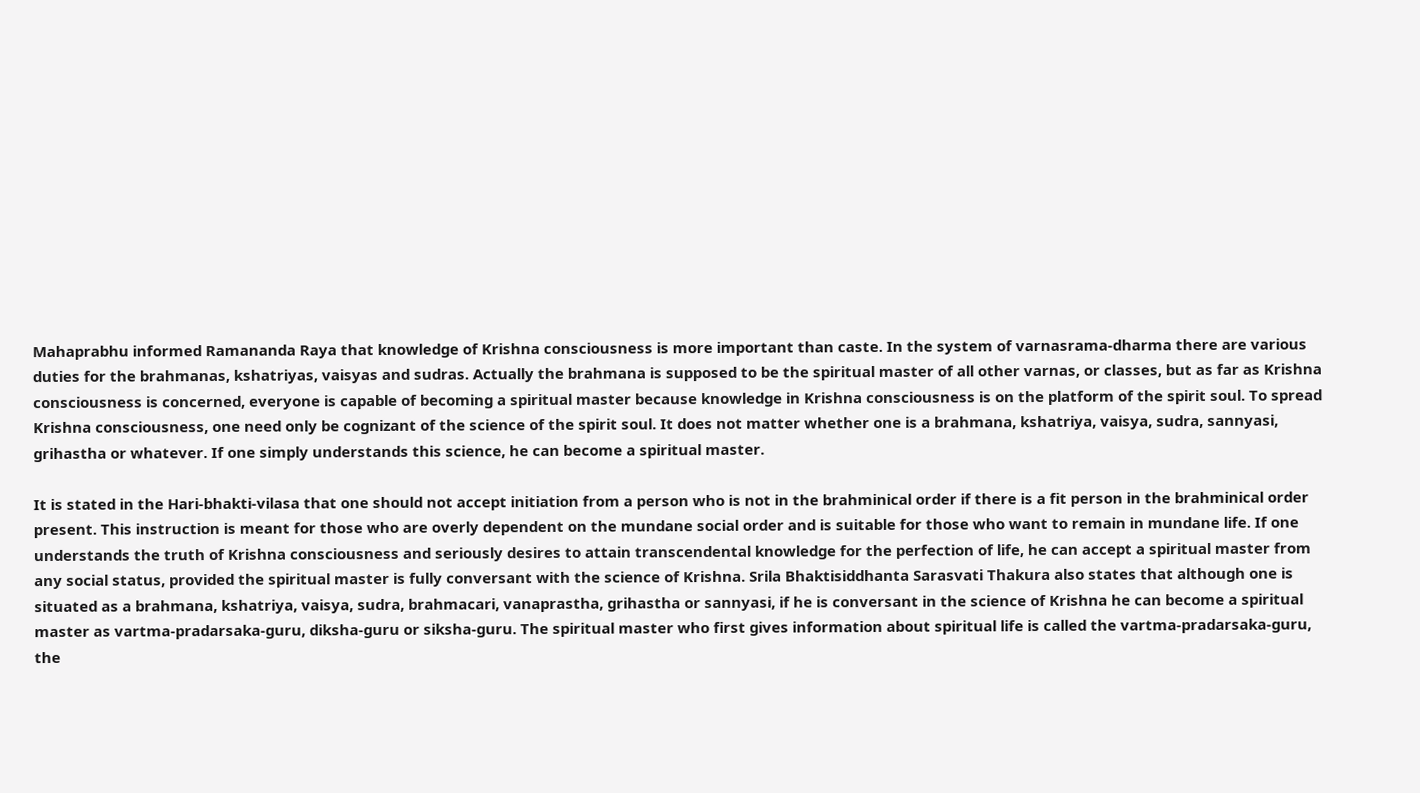Mahaprabhu informed Ramananda Raya that knowledge of Krishna consciousness is more important than caste. In the system of varnasrama-dharma there are various duties for the brahmanas, kshatriyas, vaisyas and sudras. Actually the brahmana is supposed to be the spiritual master of all other varnas, or classes, but as far as Krishna consciousness is concerned, everyone is capable of becoming a spiritual master because knowledge in Krishna consciousness is on the platform of the spirit soul. To spread Krishna consciousness, one need only be cognizant of the science of the spirit soul. It does not matter whether one is a brahmana, kshatriya, vaisya, sudra, sannyasi, grihastha or whatever. If one simply understands this science, he can become a spiritual master.

It is stated in the Hari-bhakti-vilasa that one should not accept initiation from a person who is not in the brahminical order if there is a fit person in the brahminical order present. This instruction is meant for those who are overly dependent on the mundane social order and is suitable for those who want to remain in mundane life. If one understands the truth of Krishna consciousness and seriously desires to attain transcendental knowledge for the perfection of life, he can accept a spiritual master from any social status, provided the spiritual master is fully conversant with the science of Krishna. Srila Bhaktisiddhanta Sarasvati Thakura also states that although one is situated as a brahmana, kshatriya, vaisya, sudra, brahmacari, vanaprastha, grihastha or sannyasi, if he is conversant in the science of Krishna he can become a spiritual master as vartma-pradarsaka-guru, diksha-guru or siksha-guru. The spiritual master who first gives information about spiritual life is called the vartma-pradarsaka-guru, the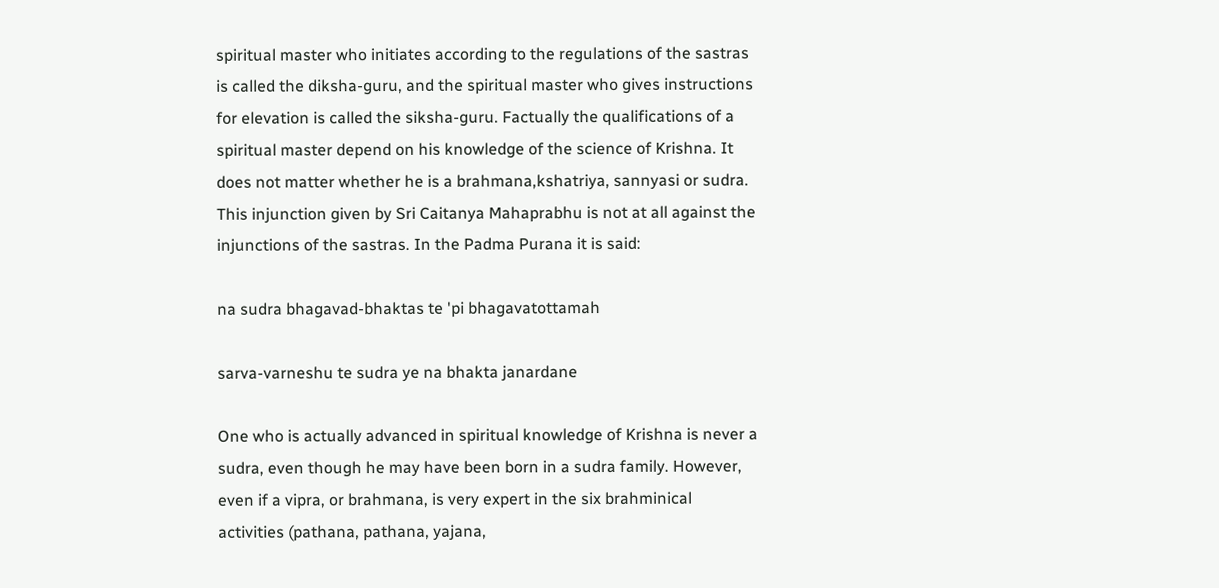spiritual master who initiates according to the regulations of the sastras is called the diksha-guru, and the spiritual master who gives instructions for elevation is called the siksha-guru. Factually the qualifications of a spiritual master depend on his knowledge of the science of Krishna. It does not matter whether he is a brahmana,kshatriya, sannyasi or sudra. This injunction given by Sri Caitanya Mahaprabhu is not at all against the injunctions of the sastras. In the Padma Purana it is said:

na sudra bhagavad-bhaktas te 'pi bhagavatottamah

sarva-varneshu te sudra ye na bhakta janardane

One who is actually advanced in spiritual knowledge of Krishna is never a sudra, even though he may have been born in a sudra family. However, even if a vipra, or brahmana, is very expert in the six brahminical activities (pathana, pathana, yajana,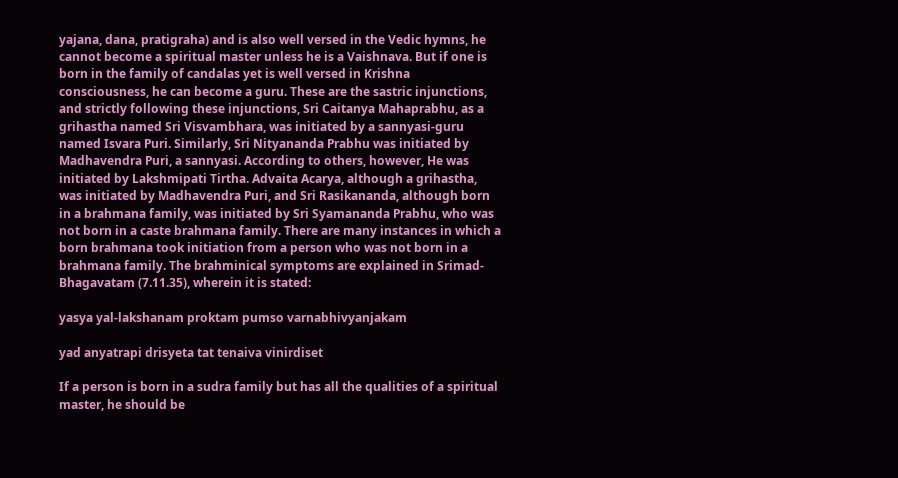yajana, dana, pratigraha) and is also well versed in the Vedic hymns, he cannot become a spiritual master unless he is a Vaishnava. But if one is born in the family of candalas yet is well versed in Krishna consciousness, he can become a guru. These are the sastric injunctions, and strictly following these injunctions, Sri Caitanya Mahaprabhu, as a grihastha named Sri Visvambhara, was initiated by a sannyasi-guru named Isvara Puri. Similarly, Sri Nityananda Prabhu was initiated by Madhavendra Puri, a sannyasi. According to others, however, He was initiated by Lakshmipati Tirtha. Advaita Acarya, although a grihastha, was initiated by Madhavendra Puri, and Sri Rasikananda, although born in a brahmana family, was initiated by Sri Syamananda Prabhu, who was not born in a caste brahmana family. There are many instances in which a born brahmana took initiation from a person who was not born in a brahmana family. The brahminical symptoms are explained in Srimad-Bhagavatam (7.11.35), wherein it is stated:

yasya yal-lakshanam proktam pumso varnabhivyanjakam

yad anyatrapi drisyeta tat tenaiva vinirdiset

If a person is born in a sudra family but has all the qualities of a spiritual master, he should be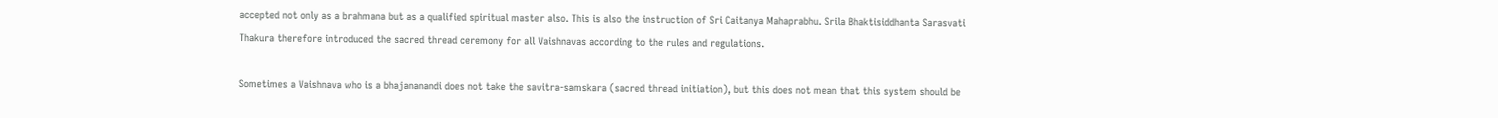accepted not only as a brahmana but as a qualified spiritual master also. This is also the instruction of Sri Caitanya Mahaprabhu. Srila Bhaktisiddhanta Sarasvati Thakura therefore introduced the sacred thread ceremony for all Vaishnavas according to the rules and regulations.

Sometimes a Vaishnava who is a bhajananandi does not take the savitra-samskara (sacred thread initiation), but this does not mean that this system should be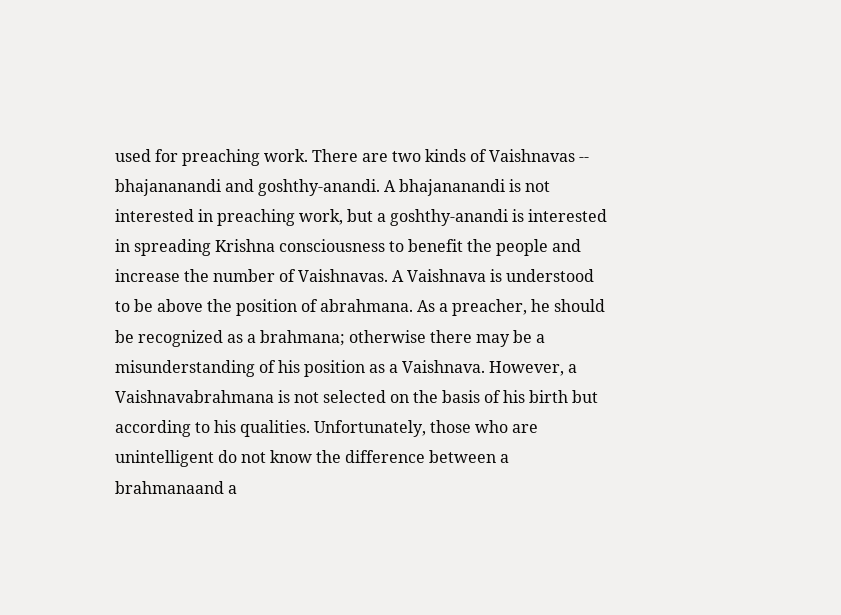used for preaching work. There are two kinds of Vaishnavas -- bhajananandi and goshthy-anandi. A bhajananandi is not interested in preaching work, but a goshthy-anandi is interested in spreading Krishna consciousness to benefit the people and increase the number of Vaishnavas. A Vaishnava is understood to be above the position of abrahmana. As a preacher, he should be recognized as a brahmana; otherwise there may be a misunderstanding of his position as a Vaishnava. However, a Vaishnavabrahmana is not selected on the basis of his birth but according to his qualities. Unfortunately, those who are unintelligent do not know the difference between a brahmanaand a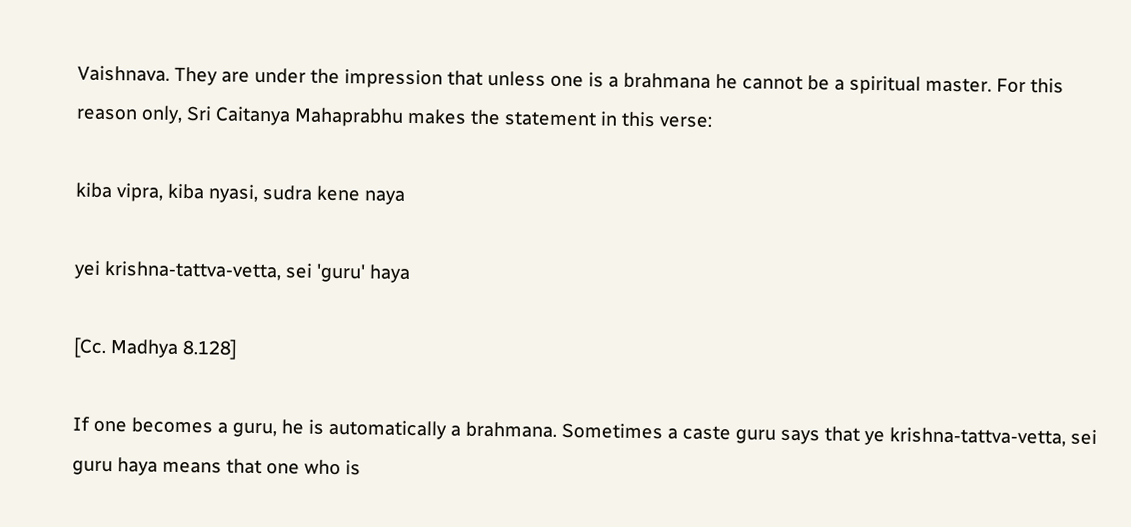Vaishnava. They are under the impression that unless one is a brahmana he cannot be a spiritual master. For this reason only, Sri Caitanya Mahaprabhu makes the statement in this verse:

kiba vipra, kiba nyasi, sudra kene naya

yei krishna-tattva-vetta, sei 'guru' haya

[Cc. Madhya 8.128]

If one becomes a guru, he is automatically a brahmana. Sometimes a caste guru says that ye krishna-tattva-vetta, sei guru haya means that one who is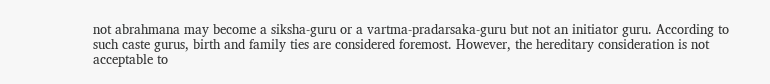not abrahmana may become a siksha-guru or a vartma-pradarsaka-guru but not an initiator guru. According to such caste gurus, birth and family ties are considered foremost. However, the hereditary consideration is not acceptable to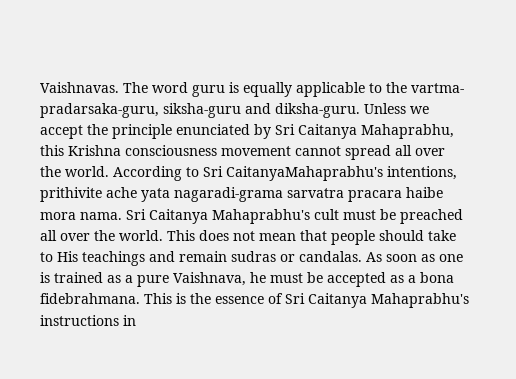Vaishnavas. The word guru is equally applicable to the vartma-pradarsaka-guru, siksha-guru and diksha-guru. Unless we accept the principle enunciated by Sri Caitanya Mahaprabhu, this Krishna consciousness movement cannot spread all over the world. According to Sri CaitanyaMahaprabhu's intentions, prithivite ache yata nagaradi-grama sarvatra pracara haibe mora nama. Sri Caitanya Mahaprabhu's cult must be preached all over the world. This does not mean that people should take to His teachings and remain sudras or candalas. As soon as one is trained as a pure Vaishnava, he must be accepted as a bona fidebrahmana. This is the essence of Sri Caitanya Mahaprabhu's instructions in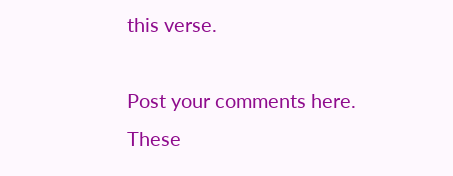this verse.

Post your comments here.
These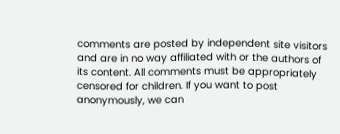comments are posted by independent site visitors and are in no way affiliated with or the authors of its content. All comments must be appropriately censored for children. If you want to post anonymously, we can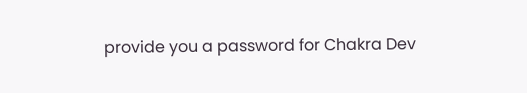provide you a password for Chakra Dev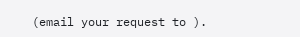(email your request to ).